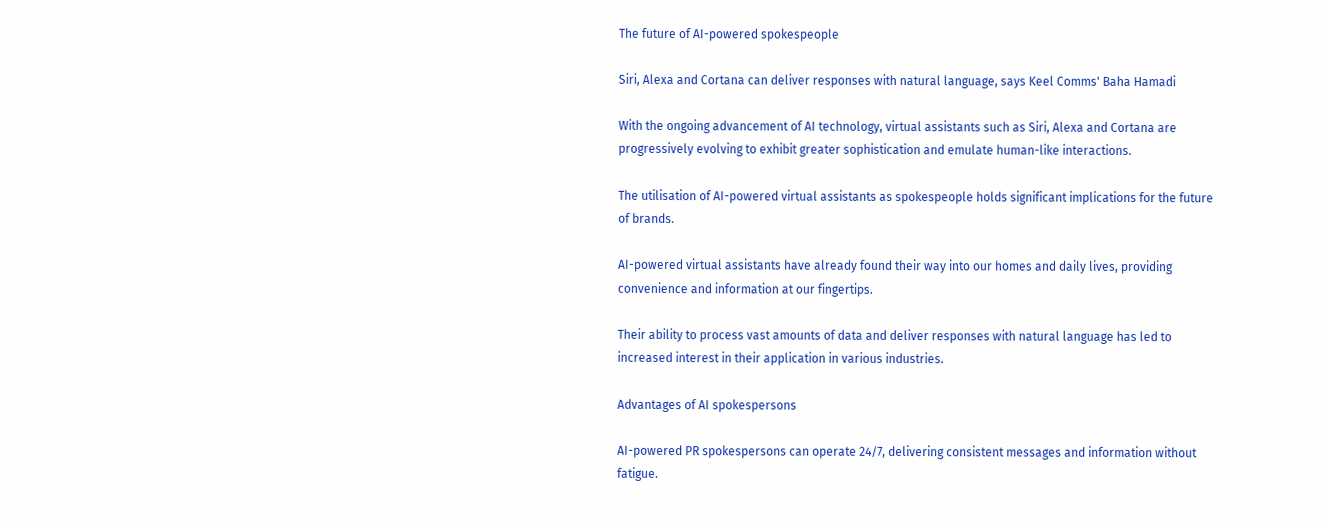The future of AI-powered spokespeople

Siri, Alexa and Cortana can deliver responses with natural language, says Keel Comms' Baha Hamadi

With the ongoing advancement of AI technology, virtual assistants such as Siri, Alexa and Cortana are progressively evolving to exhibit greater sophistication and emulate human-like interactions.

The utilisation of AI-powered virtual assistants as spokespeople holds significant implications for the future of brands.

AI-powered virtual assistants have already found their way into our homes and daily lives, providing convenience and information at our fingertips.

Their ability to process vast amounts of data and deliver responses with natural language has led to increased interest in their application in various industries.

Advantages of AI spokespersons

AI-powered PR spokespersons can operate 24/7, delivering consistent messages and information without fatigue.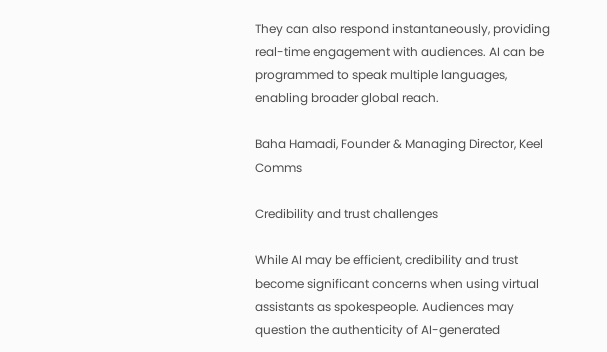They can also respond instantaneously, providing real-time engagement with audiences. AI can be programmed to speak multiple languages, enabling broader global reach.

Baha Hamadi, Founder & Managing Director, Keel Comms

Credibility and trust challenges

While AI may be efficient, credibility and trust become significant concerns when using virtual assistants as spokespeople. Audiences may question the authenticity of AI-generated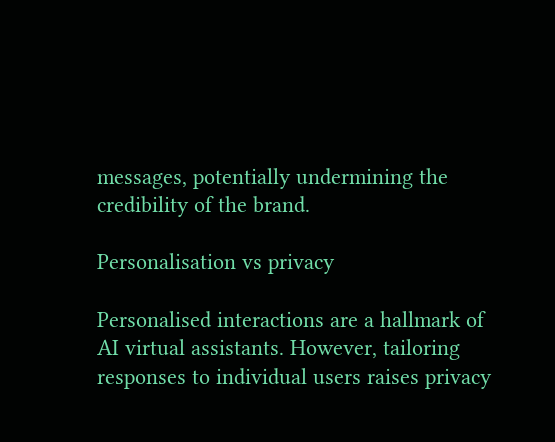messages, potentially undermining the credibility of the brand.

Personalisation vs privacy

Personalised interactions are a hallmark of AI virtual assistants. However, tailoring responses to individual users raises privacy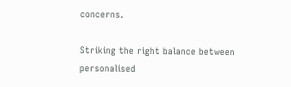concerns.

Striking the right balance between personalised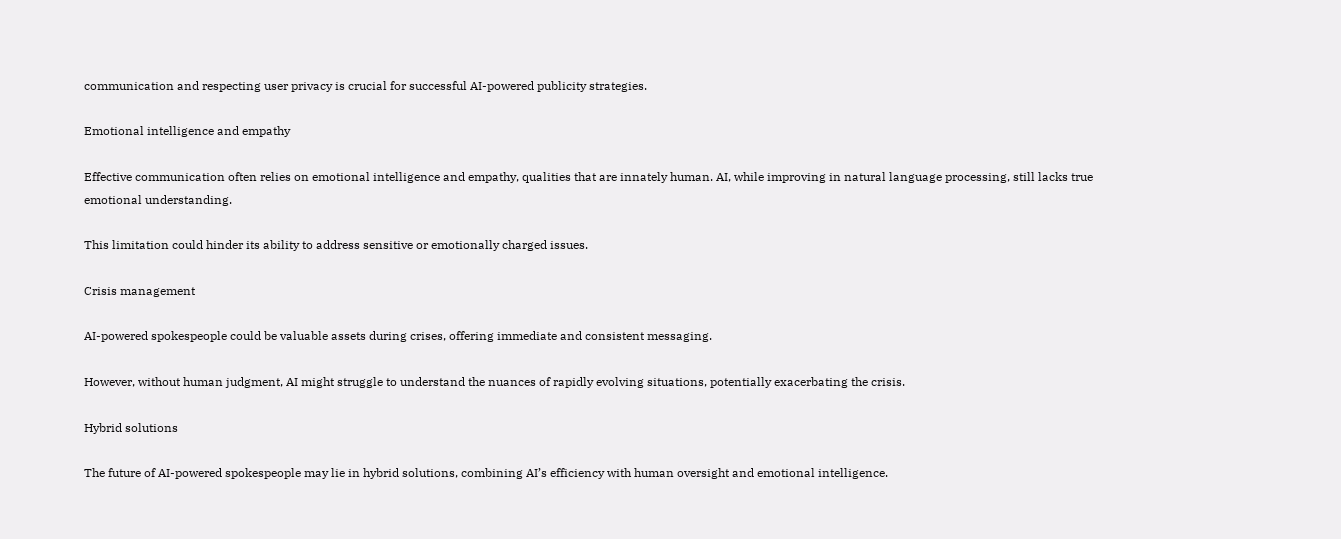communication and respecting user privacy is crucial for successful AI-powered publicity strategies.

Emotional intelligence and empathy

Effective communication often relies on emotional intelligence and empathy, qualities that are innately human. AI, while improving in natural language processing, still lacks true emotional understanding.

This limitation could hinder its ability to address sensitive or emotionally charged issues.

Crisis management

AI-powered spokespeople could be valuable assets during crises, offering immediate and consistent messaging.

However, without human judgment, AI might struggle to understand the nuances of rapidly evolving situations, potentially exacerbating the crisis.

Hybrid solutions

The future of AI-powered spokespeople may lie in hybrid solutions, combining AI’s efficiency with human oversight and emotional intelligence.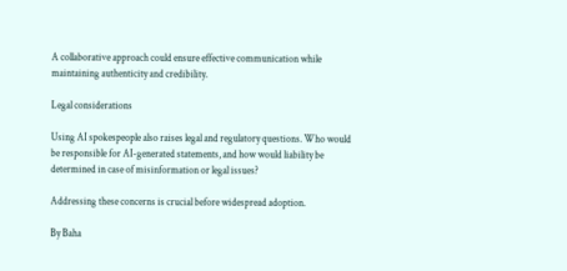A collaborative approach could ensure effective communication while maintaining authenticity and credibility.

Legal considerations

Using AI spokespeople also raises legal and regulatory questions. Who would be responsible for AI-generated statements, and how would liability be determined in case of misinformation or legal issues?

Addressing these concerns is crucial before widespread adoption.

By Baha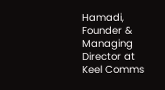Hamadi, Founder & Managing Director at Keel Comms